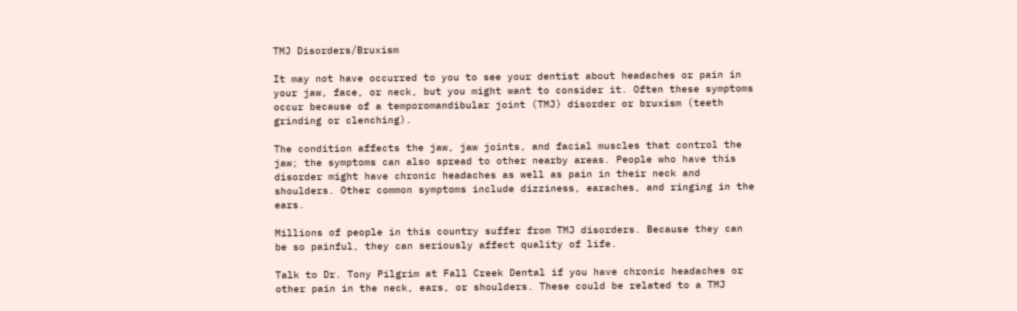TMJ Disorders/Bruxism

It may not have occurred to you to see your dentist about headaches or pain in your jaw, face, or neck, but you might want to consider it. Often these symptoms occur because of a temporomandibular joint (TMJ) disorder or bruxism (teeth grinding or clenching).

The condition affects the jaw, jaw joints, and facial muscles that control the jaw; the symptoms can also spread to other nearby areas. People who have this disorder might have chronic headaches as well as pain in their neck and shoulders. Other common symptoms include dizziness, earaches, and ringing in the ears.

Millions of people in this country suffer from TMJ disorders. Because they can be so painful, they can seriously affect quality of life.

Talk to Dr. Tony Pilgrim at Fall Creek Dental if you have chronic headaches or other pain in the neck, ears, or shoulders. These could be related to a TMJ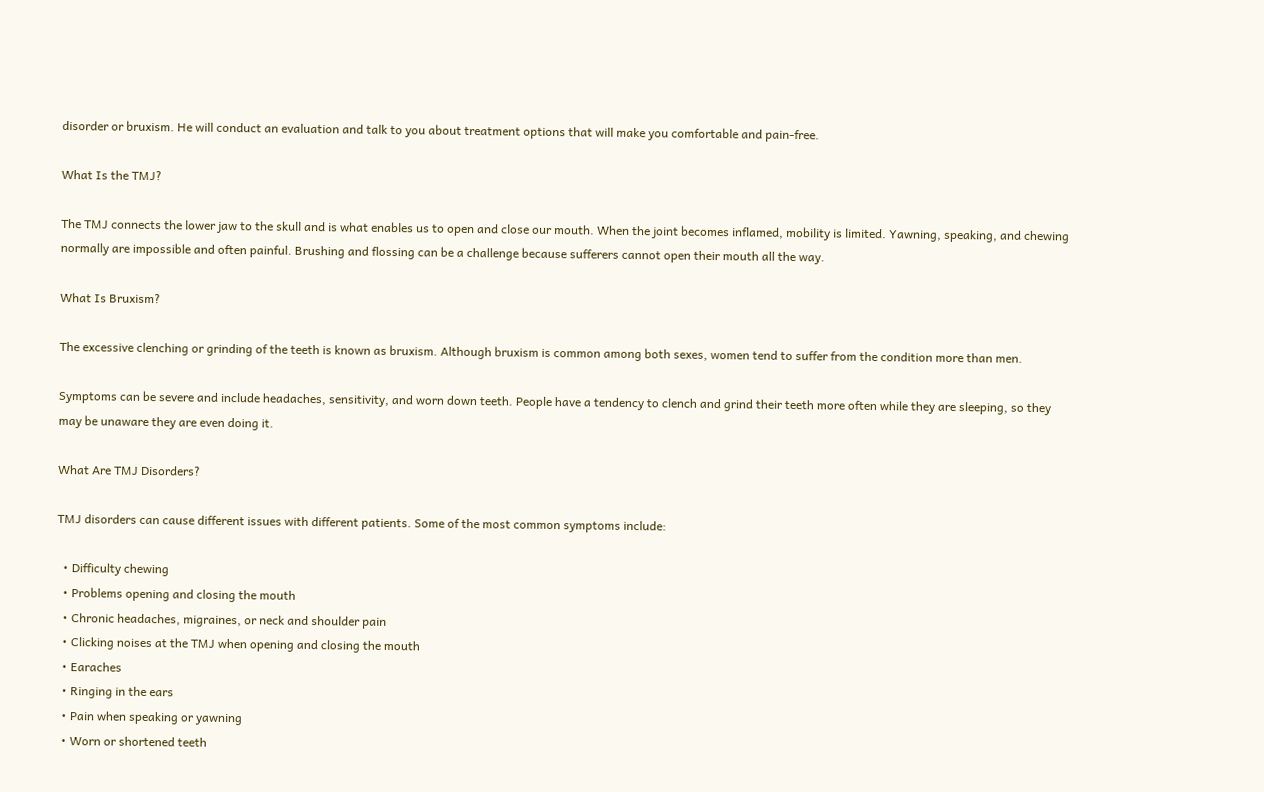disorder or bruxism. He will conduct an evaluation and talk to you about treatment options that will make you comfortable and pain-free.

What Is the TMJ?

The TMJ connects the lower jaw to the skull and is what enables us to open and close our mouth. When the joint becomes inflamed, mobility is limited. Yawning, speaking, and chewing normally are impossible and often painful. Brushing and flossing can be a challenge because sufferers cannot open their mouth all the way.

What Is Bruxism?

The excessive clenching or grinding of the teeth is known as bruxism. Although bruxism is common among both sexes, women tend to suffer from the condition more than men.

Symptoms can be severe and include headaches, sensitivity, and worn down teeth. People have a tendency to clench and grind their teeth more often while they are sleeping, so they may be unaware they are even doing it.

What Are TMJ Disorders?

TMJ disorders can cause different issues with different patients. Some of the most common symptoms include:

  • Difficulty chewing
  • Problems opening and closing the mouth
  • Chronic headaches, migraines, or neck and shoulder pain
  • Clicking noises at the TMJ when opening and closing the mouth
  • Earaches
  • Ringing in the ears
  • Pain when speaking or yawning
  • Worn or shortened teeth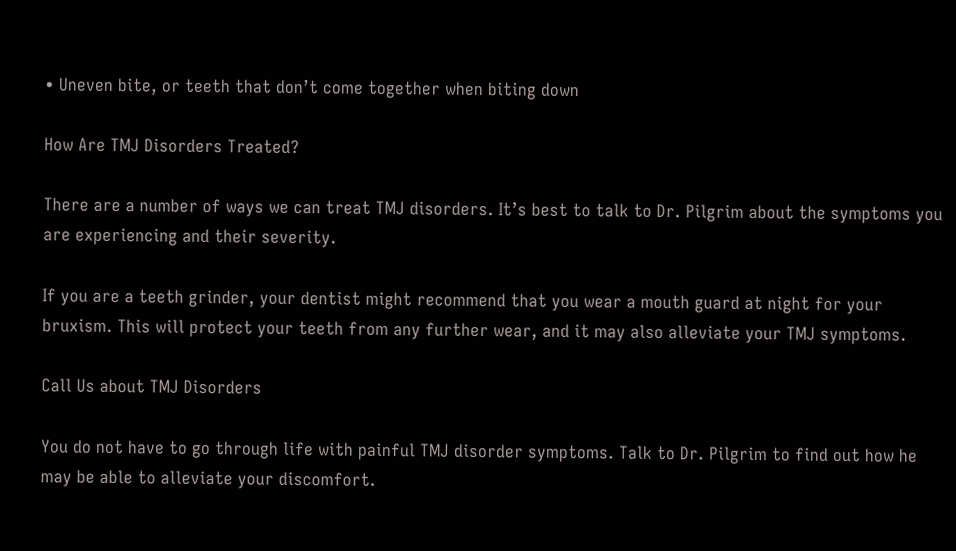• Uneven bite, or teeth that don’t come together when biting down

How Are TMJ Disorders Treated?

There are a number of ways we can treat TMJ disorders. It’s best to talk to Dr. Pilgrim about the symptoms you are experiencing and their severity.

If you are a teeth grinder, your dentist might recommend that you wear a mouth guard at night for your bruxism. This will protect your teeth from any further wear, and it may also alleviate your TMJ symptoms.

Call Us about TMJ Disorders

You do not have to go through life with painful TMJ disorder symptoms. Talk to Dr. Pilgrim to find out how he may be able to alleviate your discomfort.